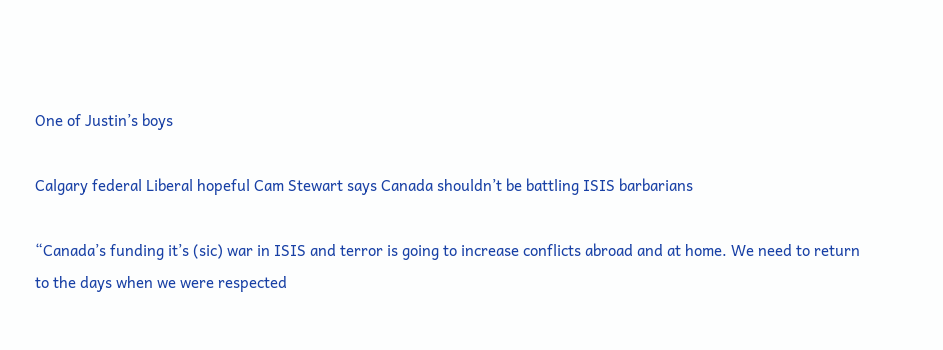One of Justin’s boys

Calgary federal Liberal hopeful Cam Stewart says Canada shouldn’t be battling ISIS barbarians

“Canada’s funding it’s (sic) war in ISIS and terror is going to increase conflicts abroad and at home. We need to return to the days when we were respected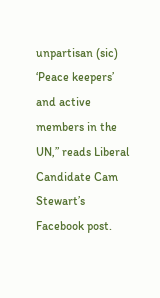unpartisan (sic) ‘Peace keepers’ and active members in the UN,” reads Liberal Candidate Cam Stewart’s Facebook post.